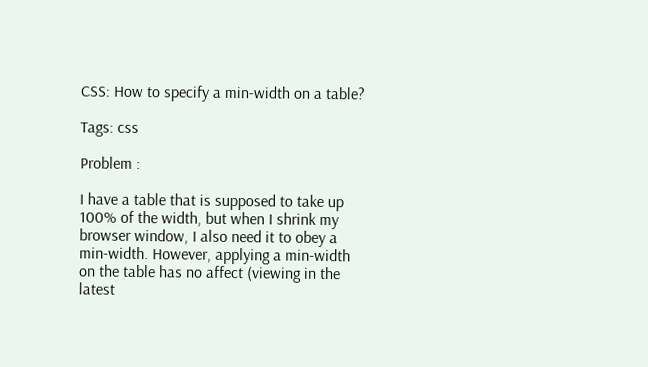CSS: How to specify a min-width on a table?

Tags: css

Problem :

I have a table that is supposed to take up 100% of the width, but when I shrink my browser window, I also need it to obey a min-width. However, applying a min-width on the table has no affect (viewing in the latest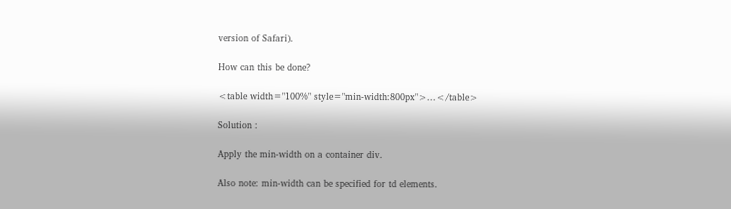version of Safari).

How can this be done?

<table width="100%" style="min-width:800px">...</table>

Solution :

Apply the min-width on a container div.

Also note: min-width can be specified for td elements.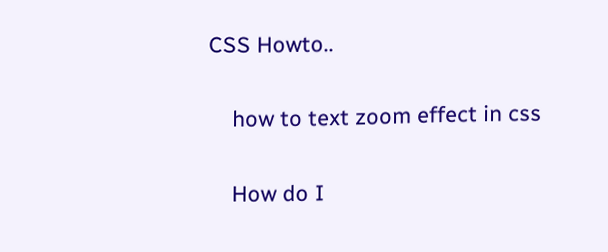CSS Howto..

    how to text zoom effect in css

    How do I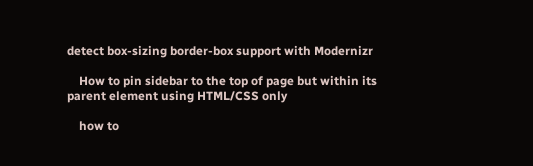detect box-sizing border-box support with Modernizr

    How to pin sidebar to the top of page but within its parent element using HTML/CSS only

    how to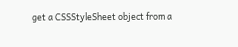get a CSSStyleSheet object from a